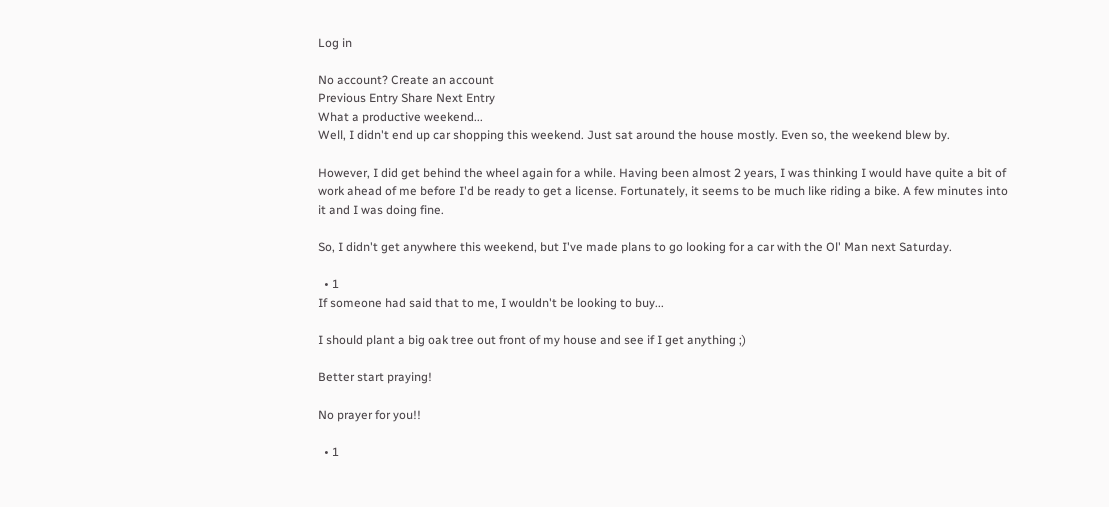Log in

No account? Create an account
Previous Entry Share Next Entry
What a productive weekend...
Well, I didn't end up car shopping this weekend. Just sat around the house mostly. Even so, the weekend blew by.

However, I did get behind the wheel again for a while. Having been almost 2 years, I was thinking I would have quite a bit of work ahead of me before I'd be ready to get a license. Fortunately, it seems to be much like riding a bike. A few minutes into it and I was doing fine.

So, I didn't get anywhere this weekend, but I've made plans to go looking for a car with the Ol' Man next Saturday.

  • 1
If someone had said that to me, I wouldn't be looking to buy...

I should plant a big oak tree out front of my house and see if I get anything ;)

Better start praying!

No prayer for you!!

  • 1